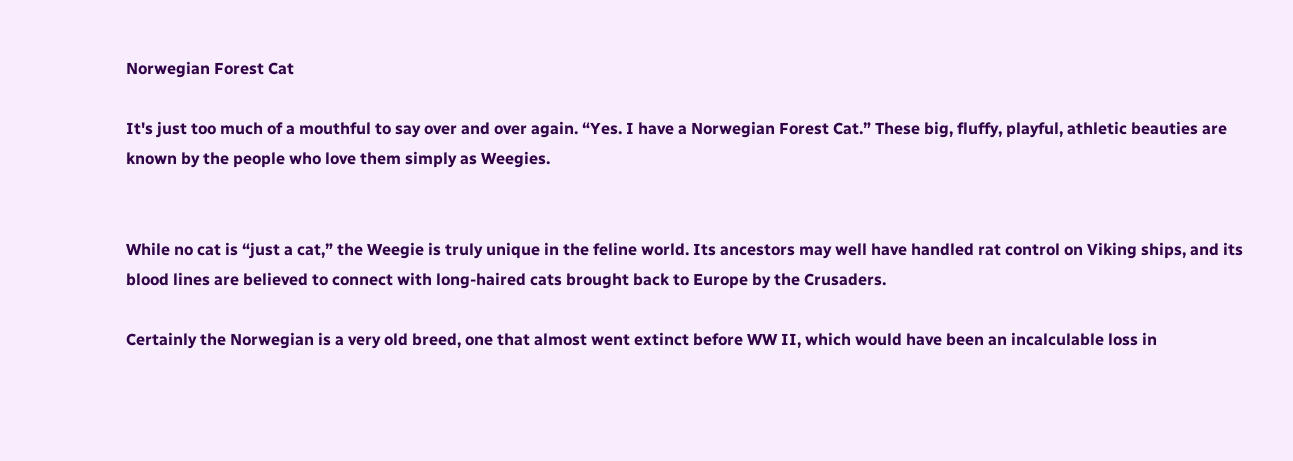Norwegian Forest Cat

It's just too much of a mouthful to say over and over again. “Yes. I have a Norwegian Forest Cat.” These big, fluffy, playful, athletic beauties are known by the people who love them simply as Weegies.


While no cat is “just a cat,” the Weegie is truly unique in the feline world. Its ancestors may well have handled rat control on Viking ships, and its blood lines are believed to connect with long-haired cats brought back to Europe by the Crusaders.

Certainly the Norwegian is a very old breed, one that almost went extinct before WW II, which would have been an incalculable loss in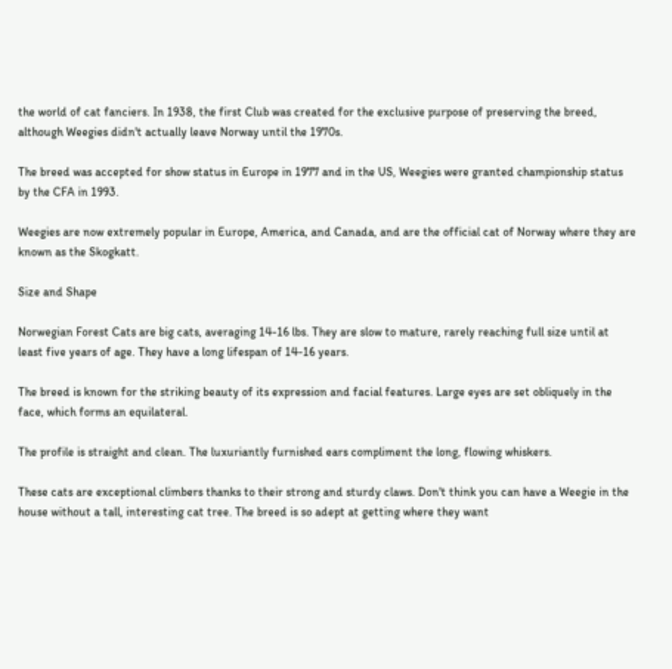the world of cat fanciers. In 1938, the first Club was created for the exclusive purpose of preserving the breed, although Weegies didn't actually leave Norway until the 1970s.

The breed was accepted for show status in Europe in 1977 and in the US, Weegies were granted championship status by the CFA in 1993.

Weegies are now extremely popular in Europe, America, and Canada, and are the official cat of Norway where they are known as the Skogkatt.

Size and Shape

Norwegian Forest Cats are big cats, averaging 14-16 lbs. They are slow to mature, rarely reaching full size until at least five years of age. They have a long lifespan of 14-16 years.

The breed is known for the striking beauty of its expression and facial features. Large eyes are set obliquely in the face, which forms an equilateral.

The profile is straight and clean. The luxuriantly furnished ears compliment the long, flowing whiskers.

These cats are exceptional climbers thanks to their strong and sturdy claws. Don't think you can have a Weegie in the house without a tall, interesting cat tree. The breed is so adept at getting where they want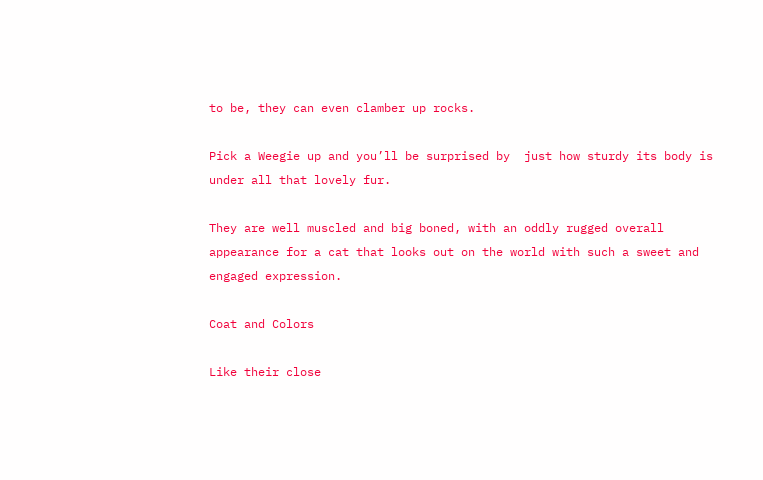to be, they can even clamber up rocks.

Pick a Weegie up and you’ll be surprised by  just how sturdy its body is under all that lovely fur.

They are well muscled and big boned, with an oddly rugged overall appearance for a cat that looks out on the world with such a sweet and engaged expression.

Coat and Colors

Like their close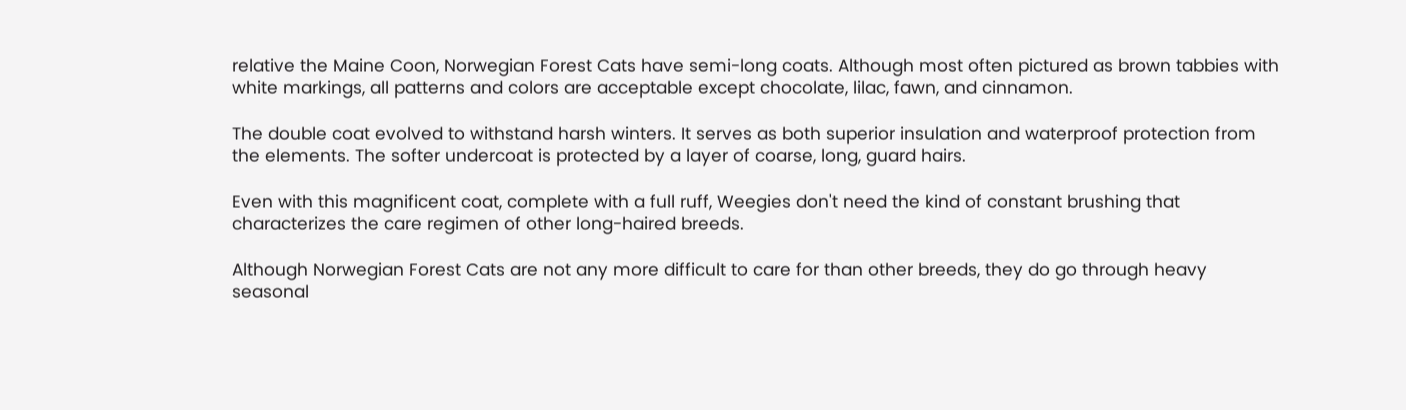relative the Maine Coon, Norwegian Forest Cats have semi-long coats. Although most often pictured as brown tabbies with white markings, all patterns and colors are acceptable except chocolate, lilac, fawn, and cinnamon.

The double coat evolved to withstand harsh winters. It serves as both superior insulation and waterproof protection from the elements. The softer undercoat is protected by a layer of coarse, long, guard hairs.

Even with this magnificent coat, complete with a full ruff, Weegies don't need the kind of constant brushing that characterizes the care regimen of other long-haired breeds.

Although Norwegian Forest Cats are not any more difficult to care for than other breeds, they do go through heavy seasonal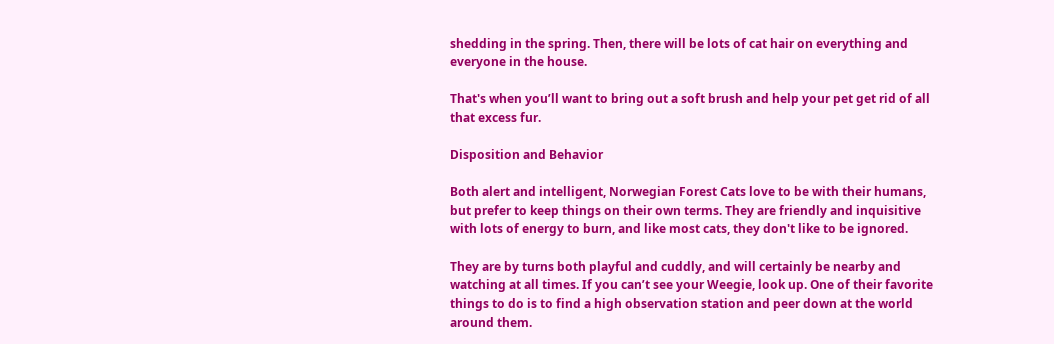shedding in the spring. Then, there will be lots of cat hair on everything and everyone in the house.

That's when you’ll want to bring out a soft brush and help your pet get rid of all that excess fur.

Disposition and Behavior

Both alert and intelligent, Norwegian Forest Cats love to be with their humans, but prefer to keep things on their own terms. They are friendly and inquisitive with lots of energy to burn, and like most cats, they don't like to be ignored.

They are by turns both playful and cuddly, and will certainly be nearby and watching at all times. If you can’t see your Weegie, look up. One of their favorite things to do is to find a high observation station and peer down at the world around them.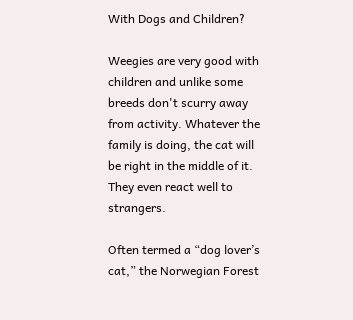With Dogs and Children?

Weegies are very good with children and unlike some breeds don't scurry away from activity. Whatever the family is doing, the cat will be right in the middle of it. They even react well to strangers.

Often termed a “dog lover’s cat,” the Norwegian Forest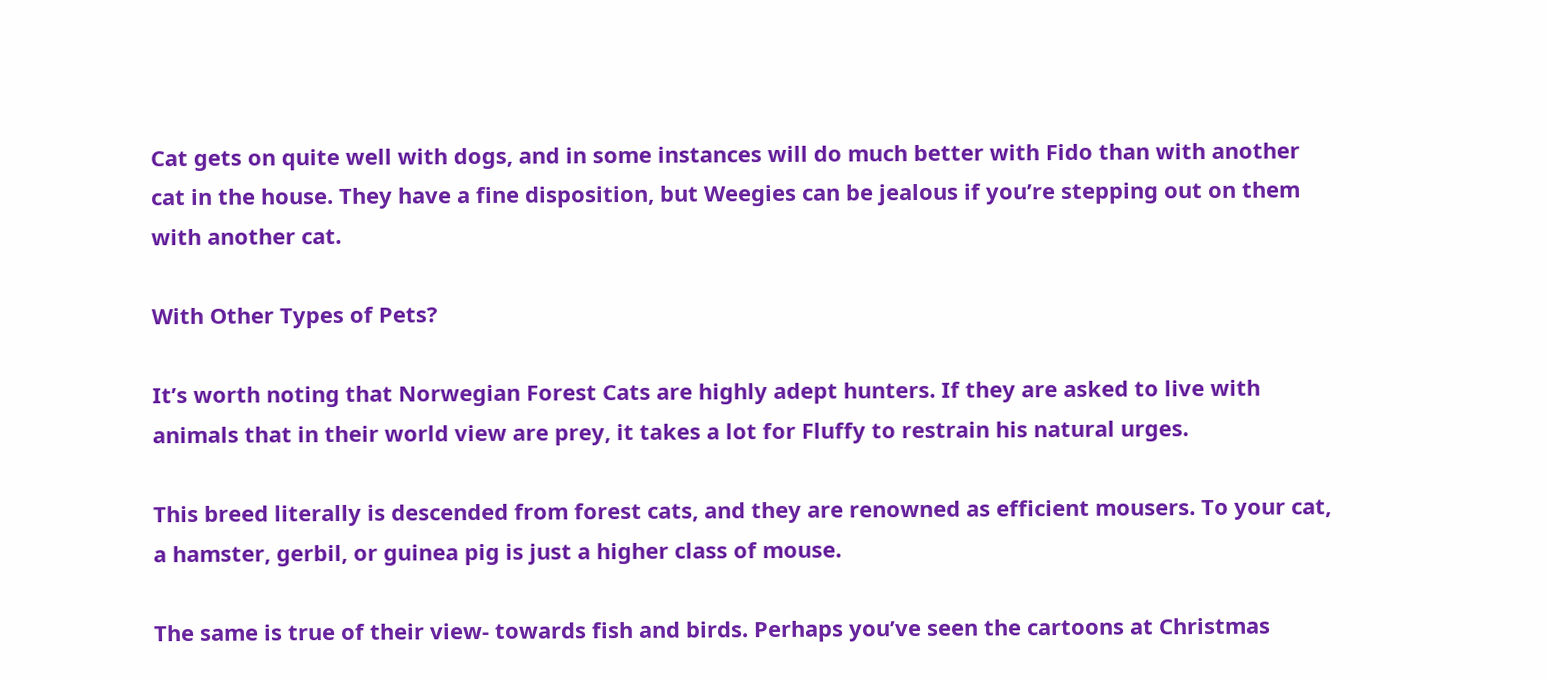Cat gets on quite well with dogs, and in some instances will do much better with Fido than with another cat in the house. They have a fine disposition, but Weegies can be jealous if you’re stepping out on them with another cat.

With Other Types of Pets?

It’s worth noting that Norwegian Forest Cats are highly adept hunters. If they are asked to live with animals that in their world view are prey, it takes a lot for Fluffy to restrain his natural urges.

This breed literally is descended from forest cats, and they are renowned as efficient mousers. To your cat, a hamster, gerbil, or guinea pig is just a higher class of mouse.

The same is true of their view- towards fish and birds. Perhaps you’ve seen the cartoons at Christmas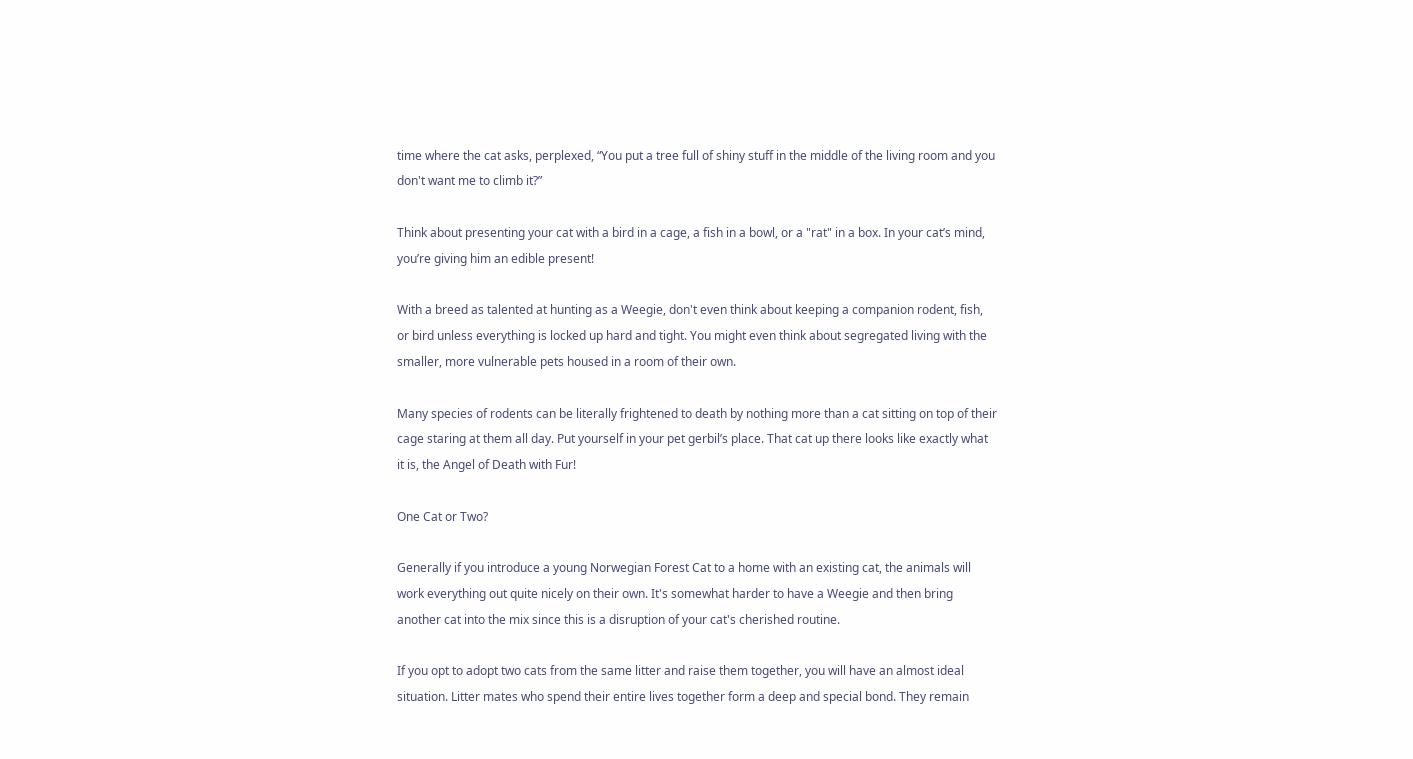time where the cat asks, perplexed, “You put a tree full of shiny stuff in the middle of the living room and you don't want me to climb it?”

Think about presenting your cat with a bird in a cage, a fish in a bowl, or a "rat" in a box. In your cat’s mind, you’re giving him an edible present!

With a breed as talented at hunting as a Weegie, don't even think about keeping a companion rodent, fish, or bird unless everything is locked up hard and tight. You might even think about segregated living with the smaller, more vulnerable pets housed in a room of their own.

Many species of rodents can be literally frightened to death by nothing more than a cat sitting on top of their cage staring at them all day. Put yourself in your pet gerbil’s place. That cat up there looks like exactly what it is, the Angel of Death with Fur!

One Cat or Two?

Generally if you introduce a young Norwegian Forest Cat to a home with an existing cat, the animals will work everything out quite nicely on their own. It's somewhat harder to have a Weegie and then bring another cat into the mix since this is a disruption of your cat's cherished routine.

If you opt to adopt two cats from the same litter and raise them together, you will have an almost ideal situation. Litter mates who spend their entire lives together form a deep and special bond. They remain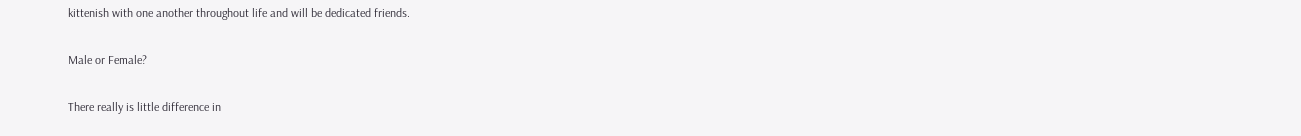kittenish with one another throughout life and will be dedicated friends.

Male or Female?

There really is little difference in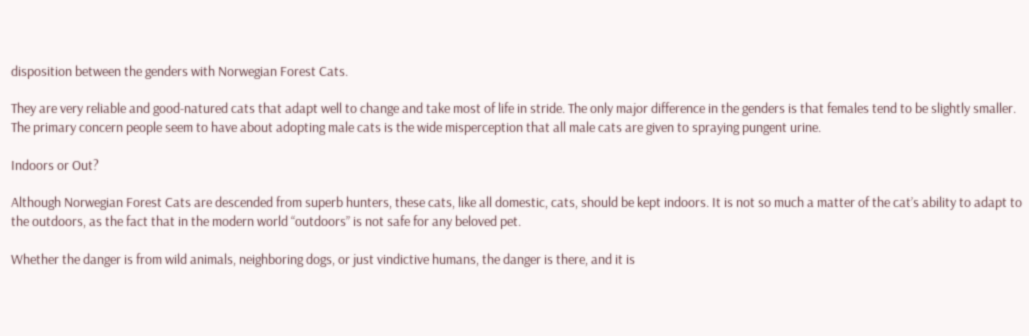disposition between the genders with Norwegian Forest Cats.

They are very reliable and good-natured cats that adapt well to change and take most of life in stride. The only major difference in the genders is that females tend to be slightly smaller. The primary concern people seem to have about adopting male cats is the wide misperception that all male cats are given to spraying pungent urine.

Indoors or Out?

Although Norwegian Forest Cats are descended from superb hunters, these cats, like all domestic, cats, should be kept indoors. It is not so much a matter of the cat’s ability to adapt to the outdoors, as the fact that in the modern world “outdoors” is not safe for any beloved pet.

Whether the danger is from wild animals, neighboring dogs, or just vindictive humans, the danger is there, and it is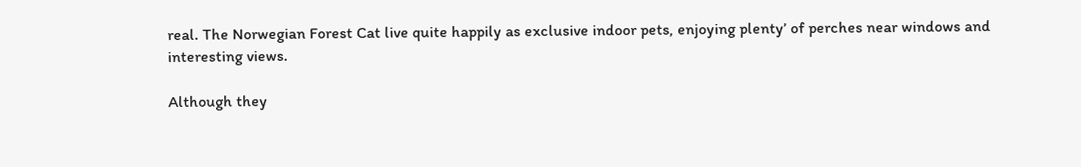real. The Norwegian Forest Cat live quite happily as exclusive indoor pets, enjoying plenty’ of perches near windows and interesting views.

Although they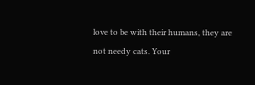love to be with their humans, they are not needy cats. Your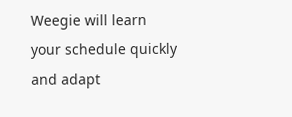Weegie will learn your schedule quickly and adapt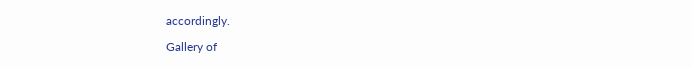accordingly.

Gallery of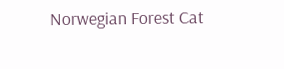Norwegian Forest Cat